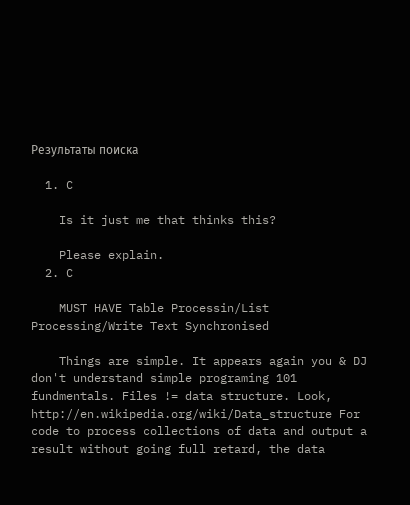Результаты поиска

  1. C

    Is it just me that thinks this?

    Please explain.
  2. C

    MUST HAVE Table Processin/List Processing/Write Text Synchronised

    Things are simple. It appears again you & DJ don't understand simple programing 101 fundmentals. Files != data structure. Look, http://en.wikipedia.org/wiki/Data_structure For code to process collections of data and output a result without going full retard, the data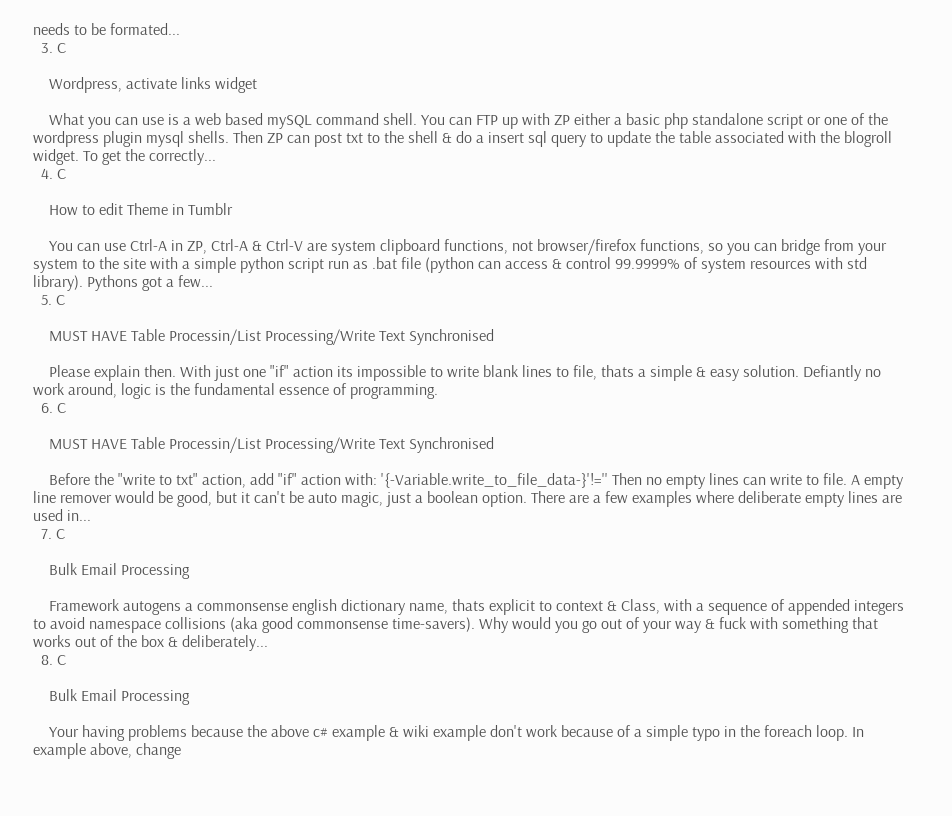needs to be formated...
  3. C

    Wordpress, activate links widget

    What you can use is a web based mySQL command shell. You can FTP up with ZP either a basic php standalone script or one of the wordpress plugin mysql shells. Then ZP can post txt to the shell & do a insert sql query to update the table associated with the blogroll widget. To get the correctly...
  4. C

    How to edit Theme in Tumblr

    You can use Ctrl-A in ZP, Ctrl-A & Ctrl-V are system clipboard functions, not browser/firefox functions, so you can bridge from your system to the site with a simple python script run as .bat file (python can access & control 99.9999% of system resources with std library). Pythons got a few...
  5. C

    MUST HAVE Table Processin/List Processing/Write Text Synchronised

    Please explain then. With just one "if" action its impossible to write blank lines to file, thats a simple & easy solution. Defiantly no work around, logic is the fundamental essence of programming.
  6. C

    MUST HAVE Table Processin/List Processing/Write Text Synchronised

    Before the "write to txt" action, add "if" action with: '{-Variable.write_to_file_data-}'!='' Then no empty lines can write to file. A empty line remover would be good, but it can't be auto magic, just a boolean option. There are a few examples where deliberate empty lines are used in...
  7. C

    Bulk Email Processing

    Framework autogens a commonsense english dictionary name, thats explicit to context & Class, with a sequence of appended integers to avoid namespace collisions (aka good commonsense time-savers). Why would you go out of your way & fuck with something that works out of the box & deliberately...
  8. C

    Bulk Email Processing

    Your having problems because the above c# example & wiki example don't work because of a simple typo in the foreach loop. In example above, change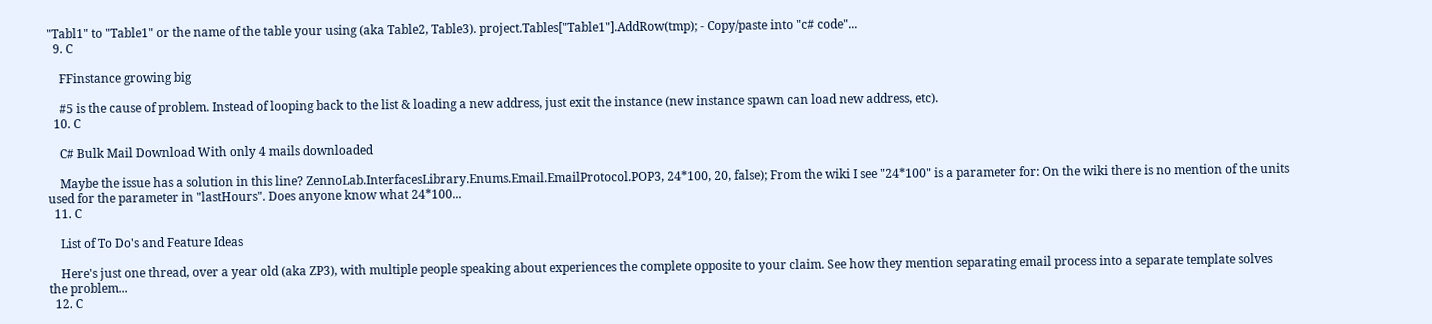"Tabl1" to "Table1" or the name of the table your using (aka Table2, Table3). project.Tables["Table1"].AddRow(tmp); - Copy/paste into "c# code"...
  9. C

    FFinstance growing big

    #5 is the cause of problem. Instead of looping back to the list & loading a new address, just exit the instance (new instance spawn can load new address, etc).
  10. C

    C# Bulk Mail Download With only 4 mails downloaded

    Maybe the issue has a solution in this line? ZennoLab.InterfacesLibrary.Enums.Email.EmailProtocol.POP3, 24*100, 20, false); From the wiki I see "24*100" is a parameter for: On the wiki there is no mention of the units used for the parameter in "lastHours". Does anyone know what 24*100...
  11. C

    List of To Do's and Feature Ideas

    Here's just one thread, over a year old (aka ZP3), with multiple people speaking about experiences the complete opposite to your claim. See how they mention separating email process into a separate template solves the problem...
  12. C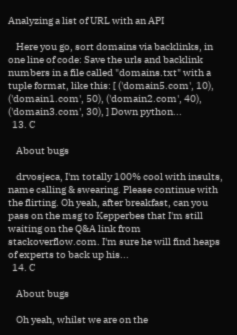Analyzing a list of URL with an API

    Here you go, sort domains via backlinks, in one line of code: Save the urls and backlink numbers in a file called "domains.txt" with a tuple format, like this: [ ('domain5.com', 10), ('domain1.com', 50), ('domain2.com', 40), ('domain3.com', 30), ] Down python...
  13. C

    About bugs

    drvosjeca, I'm totally 100% cool with insults, name calling & swearing. Please continue with the flirting. Oh yeah, after breakfast, can you pass on the msg to Kepperbes that I'm still waiting on the Q&A link from stackoverflow.com. I'm sure he will find heaps of experts to back up his...
  14. C

    About bugs

    Oh yeah, whilst we are on the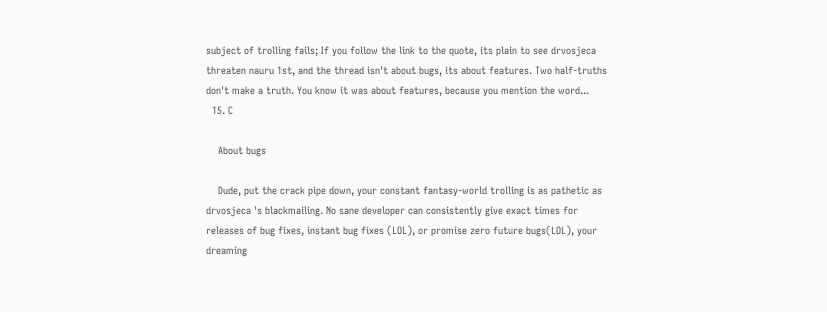subject of trolling fails; If you follow the link to the quote, its plain to see drvosjeca threaten nauru 1st, and the thread isn't about bugs, its about features. Two half-truths don't make a truth. You know it was about features, because you mention the word...
  15. C

    About bugs

    Dude, put the crack pipe down, your constant fantasy-world trolling is as pathetic as drvosjeca 's blackmailing. No sane developer can consistently give exact times for releases of bug fixes, instant bug fixes (LOL), or promise zero future bugs(LOL), your dreaming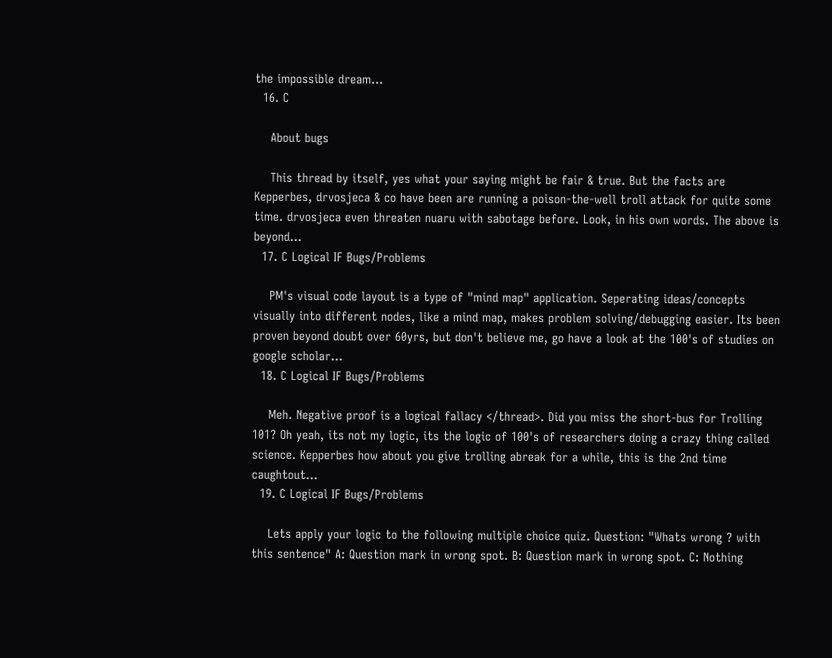the impossible dream...
  16. C

    About bugs

    This thread by itself, yes what your saying might be fair & true. But the facts are Kepperbes, drvosjeca & co have been are running a poison-the-well troll attack for quite some time. drvosjeca even threaten nuaru with sabotage before. Look, in his own words. The above is beyond...
  17. C Logical IF Bugs/Problems

    PM's visual code layout is a type of "mind map" application. Seperating ideas/concepts visually into different nodes, like a mind map, makes problem solving/debugging easier. Its been proven beyond doubt over 60yrs, but don't believe me, go have a look at the 100's of studies on google scholar...
  18. C Logical IF Bugs/Problems

    Meh. Negative proof is a logical fallacy </thread>. Did you miss the short-bus for Trolling 101? Oh yeah, its not my logic, its the logic of 100's of researchers doing a crazy thing called science. Kepperbes how about you give trolling abreak for a while, this is the 2nd time caughtout...
  19. C Logical IF Bugs/Problems

    Lets apply your logic to the following multiple choice quiz. Question: "Whats wrong ? with this sentence" A: Question mark in wrong spot. B: Question mark in wrong spot. C: Nothing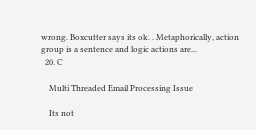wrong. Boxcutter says its ok. . Metaphorically, action group is a sentence and logic actions are...
  20. C

    Multi Threaded Email Processing Issue

    Its not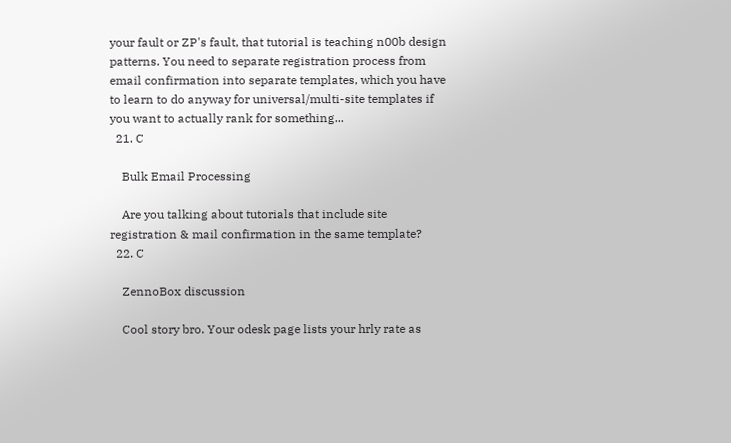your fault or ZP's fault, that tutorial is teaching n00b design patterns. You need to separate registration process from email confirmation into separate templates, which you have to learn to do anyway for universal/multi-site templates if you want to actually rank for something...
  21. C

    Bulk Email Processing

    Are you talking about tutorials that include site registration & mail confirmation in the same template?
  22. C

    ZennoBox discussion

    Cool story bro. Your odesk page lists your hrly rate as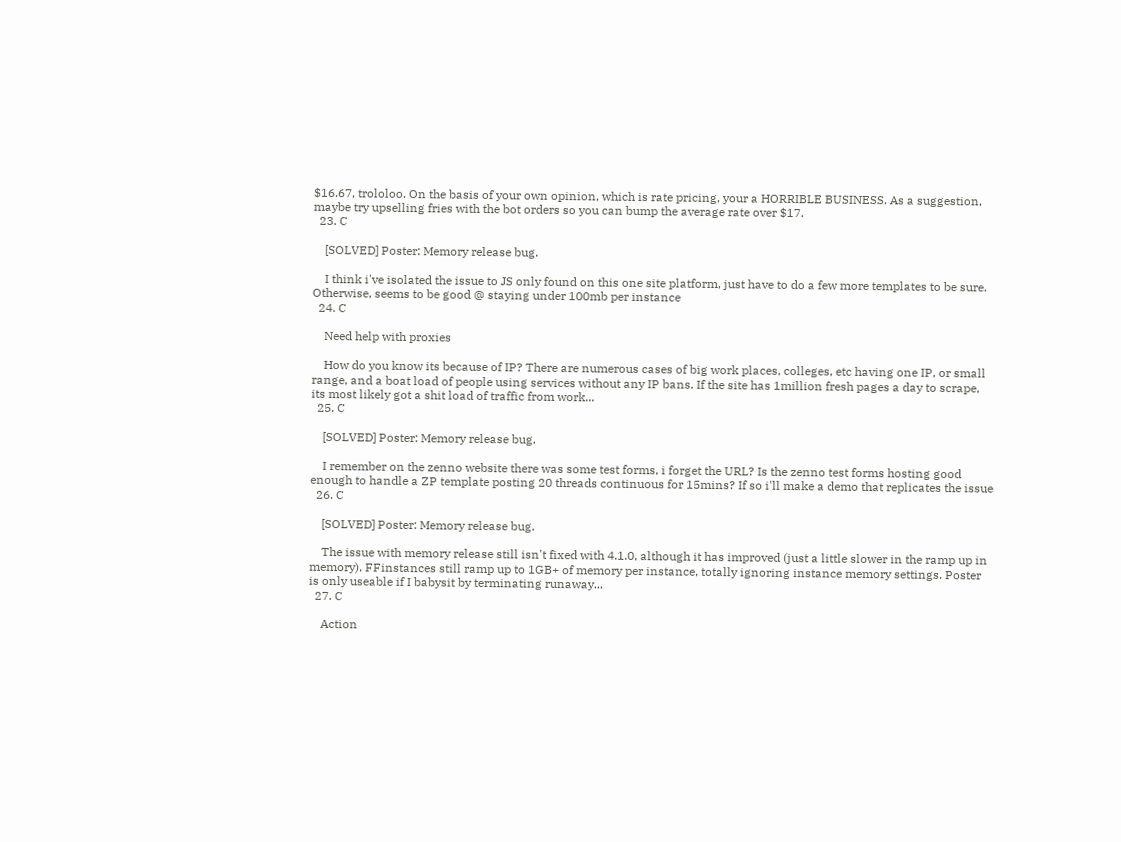$16.67, trololoo. On the basis of your own opinion, which is rate pricing, your a HORRIBLE BUSINESS. As a suggestion, maybe try upselling fries with the bot orders so you can bump the average rate over $17.
  23. C

    [SOLVED] Poster: Memory release bug.

    I think i've isolated the issue to JS only found on this one site platform, just have to do a few more templates to be sure. Otherwise, seems to be good @ staying under 100mb per instance
  24. C

    Need help with proxies

    How do you know its because of IP? There are numerous cases of big work places, colleges, etc having one IP, or small range, and a boat load of people using services without any IP bans. If the site has 1million fresh pages a day to scrape, its most likely got a shit load of traffic from work...
  25. C

    [SOLVED] Poster: Memory release bug.

    I remember on the zenno website there was some test forms, i forget the URL? Is the zenno test forms hosting good enough to handle a ZP template posting 20 threads continuous for 15mins? If so i'll make a demo that replicates the issue
  26. C

    [SOLVED] Poster: Memory release bug.

    The issue with memory release still isn't fixed with 4.1.0, although it has improved (just a little slower in the ramp up in memory). FFinstances still ramp up to 1GB+ of memory per instance, totally ignoring instance memory settings. Poster is only useable if I babysit by terminating runaway...
  27. C

    Action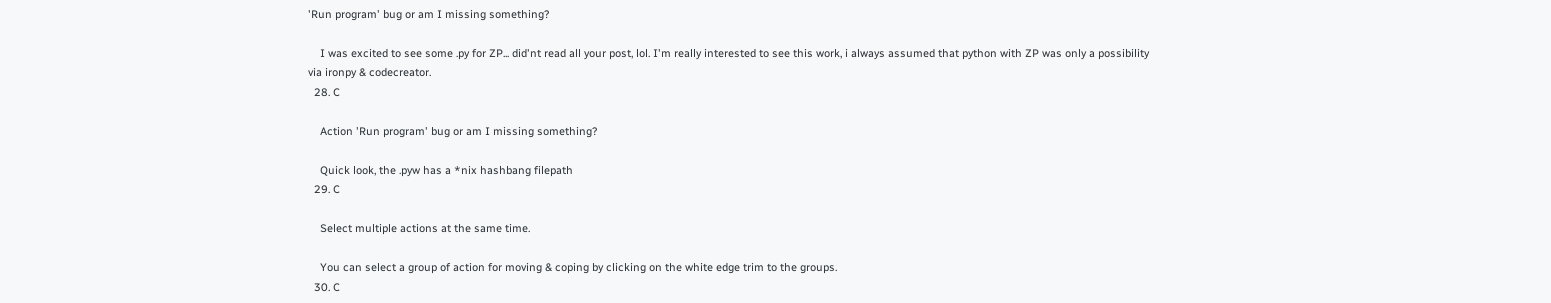'Run program' bug or am I missing something?

    I was excited to see some .py for ZP... did'nt read all your post, lol. I'm really interested to see this work, i always assumed that python with ZP was only a possibility via ironpy & codecreator.
  28. C

    Action 'Run program' bug or am I missing something?

    Quick look, the .pyw has a *nix hashbang filepath
  29. C

    Select multiple actions at the same time.

    You can select a group of action for moving & coping by clicking on the white edge trim to the groups.
  30. C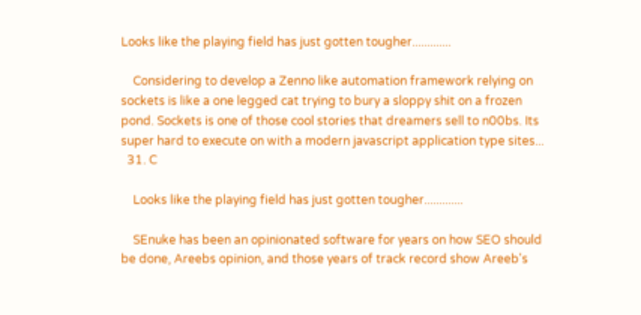Looks like the playing field has just gotten tougher.............

    Considering to develop a Zenno like automation framework relying on sockets is like a one legged cat trying to bury a sloppy shit on a frozen pond. Sockets is one of those cool stories that dreamers sell to n00bs. Its super hard to execute on with a modern javascript application type sites...
  31. C

    Looks like the playing field has just gotten tougher.............

    SEnuke has been an opinionated software for years on how SEO should be done, Areebs opinion, and those years of track record show Areeb's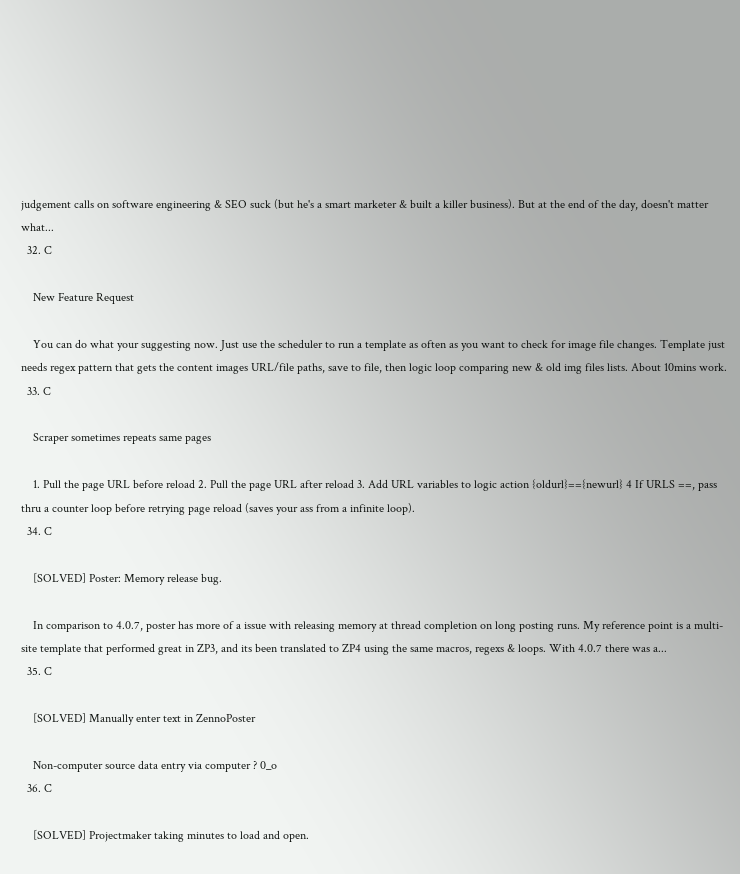judgement calls on software engineering & SEO suck (but he's a smart marketer & built a killer business). But at the end of the day, doesn't matter what...
  32. C

    New Feature Request

    You can do what your suggesting now. Just use the scheduler to run a template as often as you want to check for image file changes. Template just needs regex pattern that gets the content images URL/file paths, save to file, then logic loop comparing new & old img files lists. About 10mins work.
  33. C

    Scraper sometimes repeats same pages

    1. Pull the page URL before reload 2. Pull the page URL after reload 3. Add URL variables to logic action {oldurl}=={newurl} 4 If URLS ==, pass thru a counter loop before retrying page reload (saves your ass from a infinite loop).
  34. C

    [SOLVED] Poster: Memory release bug.

    In comparison to 4.0.7, poster has more of a issue with releasing memory at thread completion on long posting runs. My reference point is a multi-site template that performed great in ZP3, and its been translated to ZP4 using the same macros, regexs & loops. With 4.0.7 there was a...
  35. C

    [SOLVED] Manually enter text in ZennoPoster

    Non-computer source data entry via computer ? 0_o
  36. C

    [SOLVED] Projectmaker taking minutes to load and open.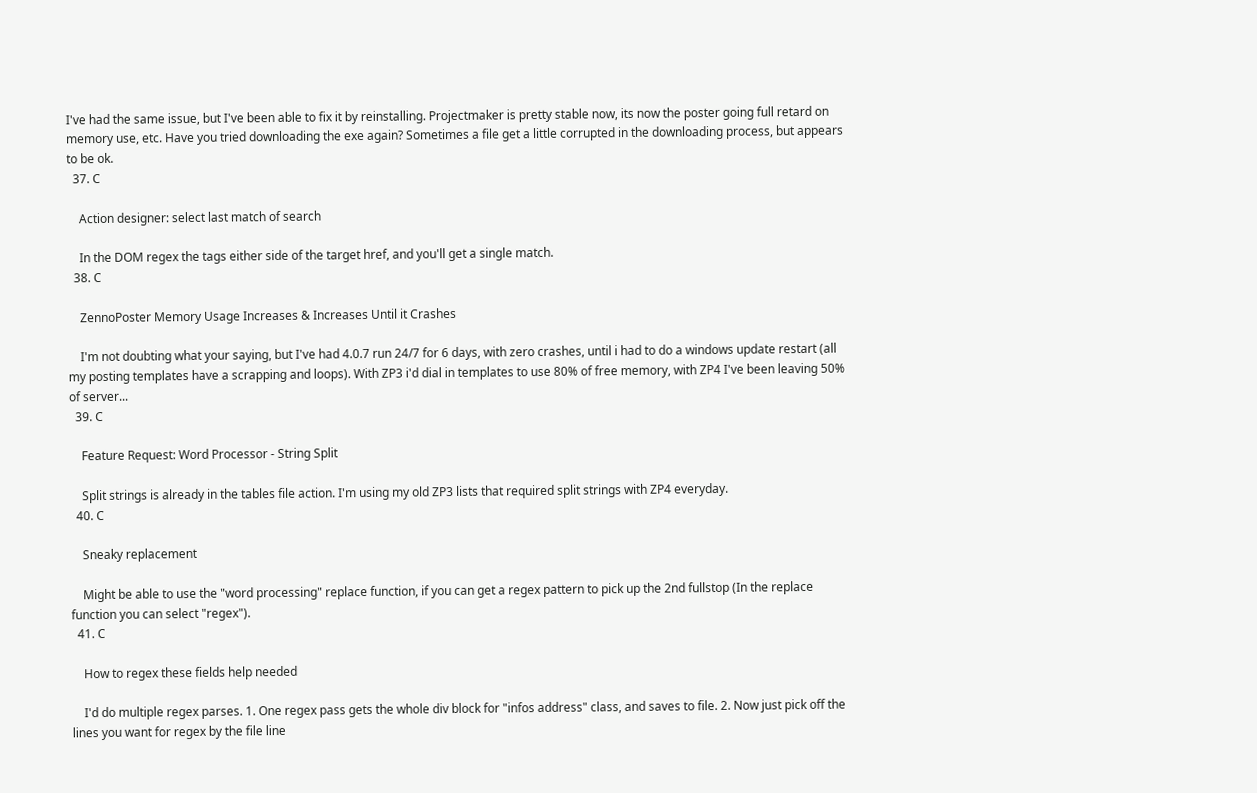I've had the same issue, but I've been able to fix it by reinstalling. Projectmaker is pretty stable now, its now the poster going full retard on memory use, etc. Have you tried downloading the exe again? Sometimes a file get a little corrupted in the downloading process, but appears to be ok.
  37. C

    Action designer: select last match of search

    In the DOM regex the tags either side of the target href, and you'll get a single match.
  38. C

    ZennoPoster Memory Usage Increases & Increases Until it Crashes

    I'm not doubting what your saying, but I've had 4.0.7 run 24/7 for 6 days, with zero crashes, until i had to do a windows update restart (all my posting templates have a scrapping and loops). With ZP3 i'd dial in templates to use 80% of free memory, with ZP4 I've been leaving 50% of server...
  39. C

    Feature Request: Word Processor - String Split

    Split strings is already in the tables file action. I'm using my old ZP3 lists that required split strings with ZP4 everyday.
  40. C

    Sneaky replacement

    Might be able to use the "word processing" replace function, if you can get a regex pattern to pick up the 2nd fullstop (In the replace function you can select "regex").
  41. C

    How to regex these fields help needed

    I'd do multiple regex parses. 1. One regex pass gets the whole div block for "infos address" class, and saves to file. 2. Now just pick off the lines you want for regex by the file line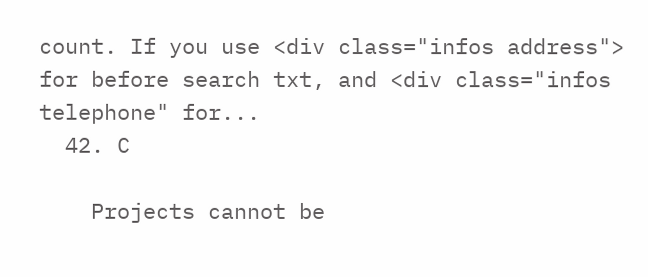count. If you use <div class="infos address"> for before search txt, and <div class="infos telephone" for...
  42. C

    Projects cannot be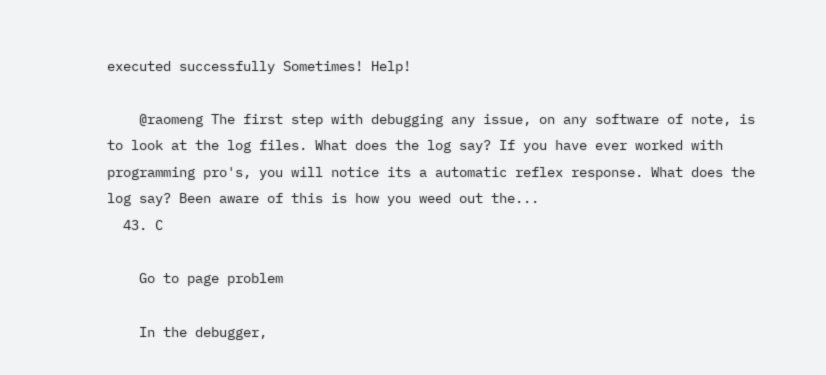executed successfully Sometimes! Help!

    @raomeng The first step with debugging any issue, on any software of note, is to look at the log files. What does the log say? If you have ever worked with programming pro's, you will notice its a automatic reflex response. What does the log say? Been aware of this is how you weed out the...
  43. C

    Go to page problem

    In the debugger,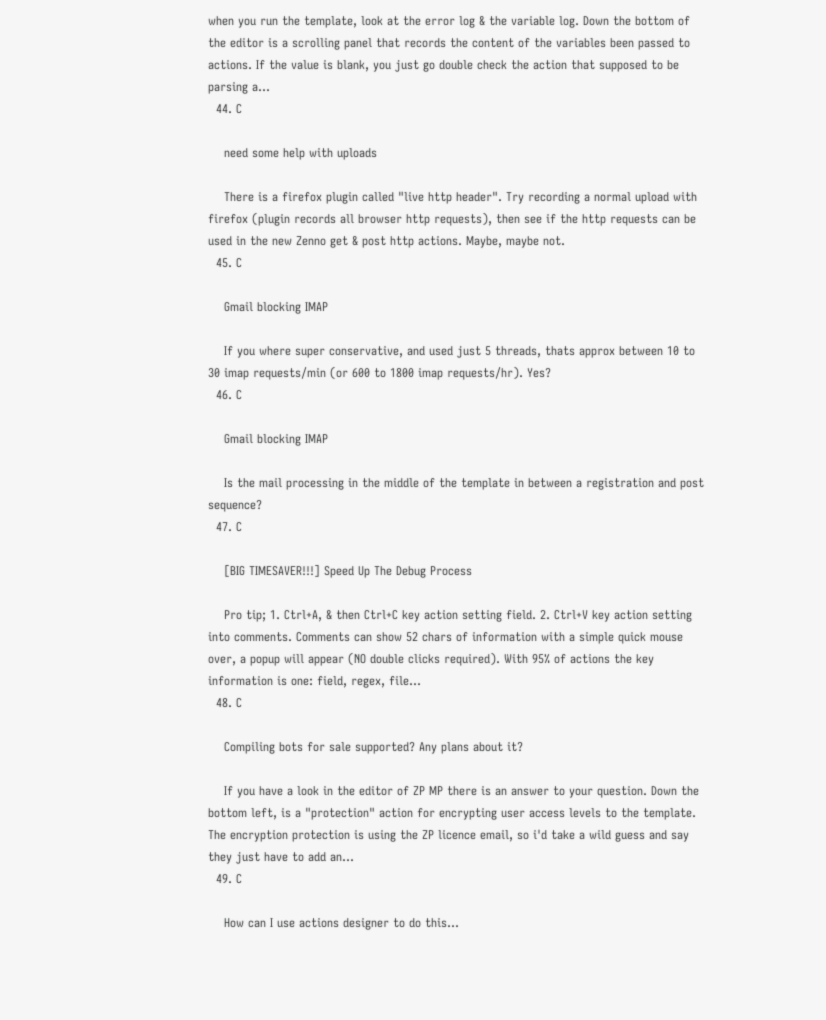when you run the template, look at the error log & the variable log. Down the bottom of the editor is a scrolling panel that records the content of the variables been passed to actions. If the value is blank, you just go double check the action that supposed to be parsing a...
  44. C

    need some help with uploads

    There is a firefox plugin called "live http header". Try recording a normal upload with firefox (plugin records all browser http requests), then see if the http requests can be used in the new Zenno get & post http actions. Maybe, maybe not.
  45. C

    Gmail blocking IMAP

    If you where super conservative, and used just 5 threads, thats approx between 10 to 30 imap requests/min (or 600 to 1800 imap requests/hr). Yes?
  46. C

    Gmail blocking IMAP

    Is the mail processing in the middle of the template in between a registration and post sequence?
  47. C

    [BIG TIMESAVER!!!] Speed Up The Debug Process

    Pro tip; 1. Ctrl+A, & then Ctrl+C key action setting field. 2. Ctrl+V key action setting into comments. Comments can show 52 chars of information with a simple quick mouse over, a popup will appear (NO double clicks required). With 95% of actions the key information is one: field, regex, file...
  48. C

    Compiling bots for sale supported? Any plans about it?

    If you have a look in the editor of ZP MP there is an answer to your question. Down the bottom left, is a "protection" action for encrypting user access levels to the template. The encryption protection is using the ZP licence email, so i'd take a wild guess and say they just have to add an...
  49. C

    How can I use actions designer to do this...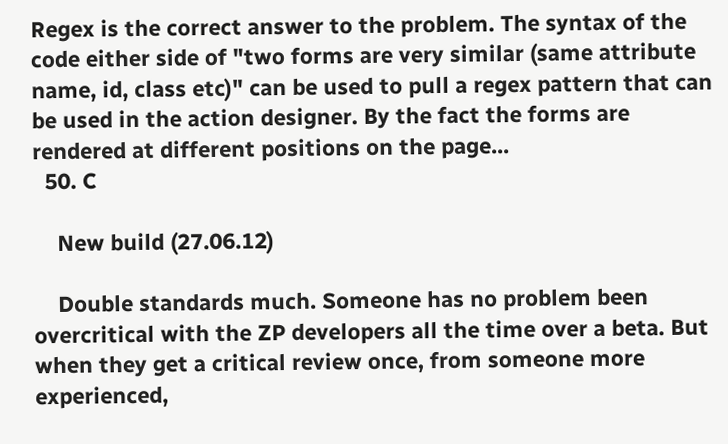Regex is the correct answer to the problem. The syntax of the code either side of "two forms are very similar (same attribute name, id, class etc)" can be used to pull a regex pattern that can be used in the action designer. By the fact the forms are rendered at different positions on the page...
  50. C

    New build (27.06.12)

    Double standards much. Someone has no problem been overcritical with the ZP developers all the time over a beta. But when they get a critical review once, from someone more experienced,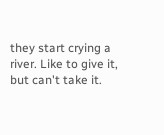they start crying a river. Like to give it, but can't take it.